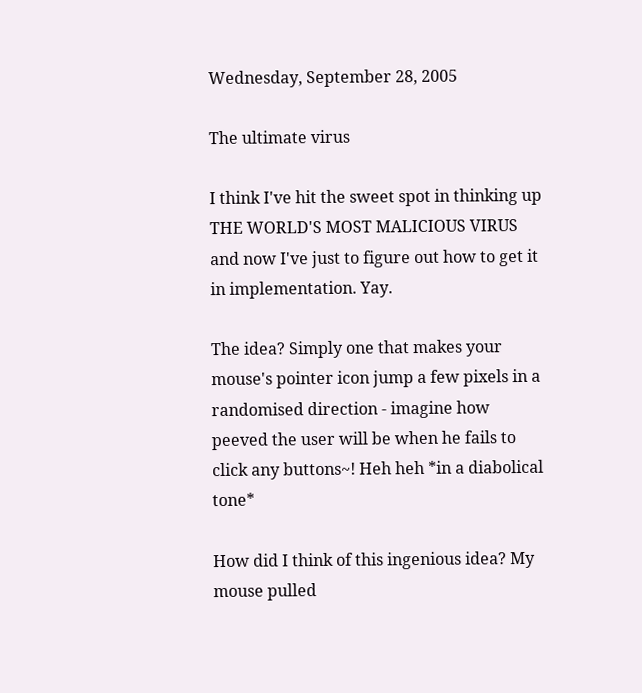Wednesday, September 28, 2005

The ultimate virus

I think I've hit the sweet spot in thinking up THE WORLD'S MOST MALICIOUS VIRUS and now I've just to figure out how to get it in implementation. Yay.

The idea? Simply one that makes your mouse's pointer icon jump a few pixels in a randomised direction - imagine how peeved the user will be when he fails to click any buttons~! Heh heh *in a diabolical tone*

How did I think of this ingenious idea? My mouse pulled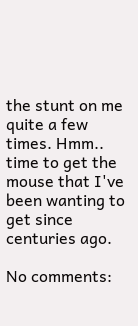the stunt on me quite a few times. Hmm.. time to get the mouse that I've been wanting to get since centuries ago.

No comments: